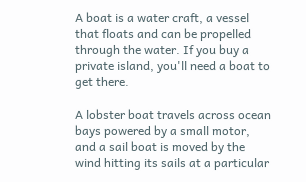A boat is a water craft, a vessel that floats and can be propelled through the water. If you buy a private island, you'll need a boat to get there.

A lobster boat travels across ocean bays powered by a small motor, and a sail boat is moved by the wind hitting its sails at a particular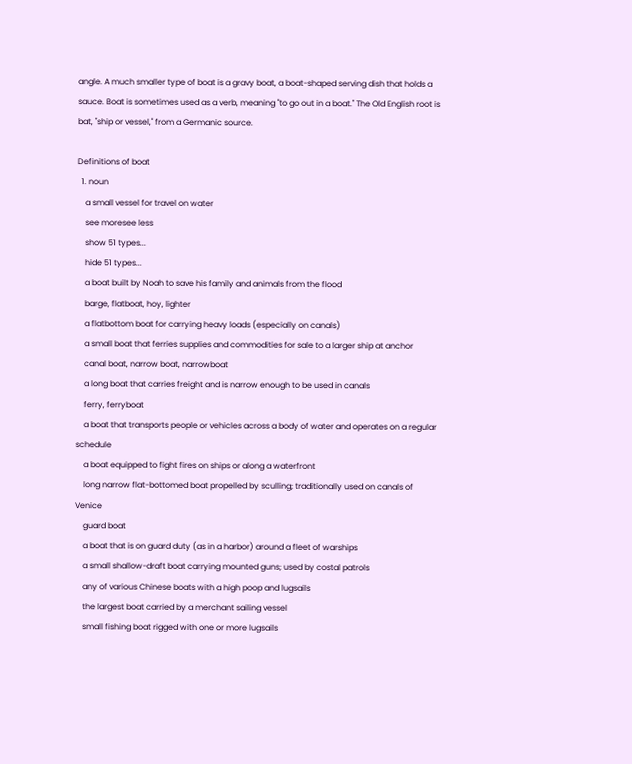angle. A much smaller type of boat is a gravy boat, a boat-shaped serving dish that holds a sauce. Boat is sometimes used as a verb, meaning "to go out in a boat." The Old English root is bat, "ship or vessel," from a Germanic source.

Definitions of boat
  1. noun
    a small vessel for travel on water
    see moresee less
    show 51 types...
    hide 51 types...
    a boat built by Noah to save his family and animals from the flood
    barge, flatboat, hoy, lighter
    a flatbottom boat for carrying heavy loads (especially on canals)
    a small boat that ferries supplies and commodities for sale to a larger ship at anchor
    canal boat, narrow boat, narrowboat
    a long boat that carries freight and is narrow enough to be used in canals
    ferry, ferryboat
    a boat that transports people or vehicles across a body of water and operates on a regular schedule
    a boat equipped to fight fires on ships or along a waterfront
    long narrow flat-bottomed boat propelled by sculling; traditionally used on canals of Venice
    guard boat
    a boat that is on guard duty (as in a harbor) around a fleet of warships
    a small shallow-draft boat carrying mounted guns; used by costal patrols
    any of various Chinese boats with a high poop and lugsails
    the largest boat carried by a merchant sailing vessel
    small fishing boat rigged with one or more lugsails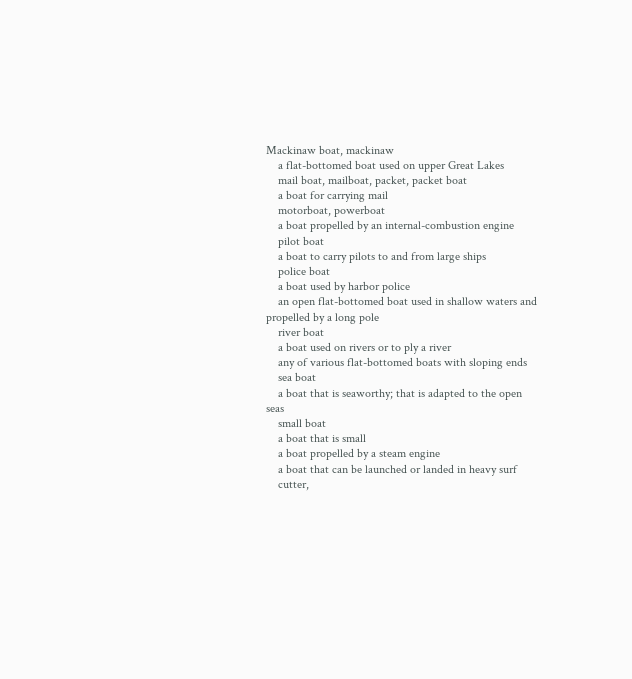Mackinaw boat, mackinaw
    a flat-bottomed boat used on upper Great Lakes
    mail boat, mailboat, packet, packet boat
    a boat for carrying mail
    motorboat, powerboat
    a boat propelled by an internal-combustion engine
    pilot boat
    a boat to carry pilots to and from large ships
    police boat
    a boat used by harbor police
    an open flat-bottomed boat used in shallow waters and propelled by a long pole
    river boat
    a boat used on rivers or to ply a river
    any of various flat-bottomed boats with sloping ends
    sea boat
    a boat that is seaworthy; that is adapted to the open seas
    small boat
    a boat that is small
    a boat propelled by a steam engine
    a boat that can be launched or landed in heavy surf
    cutter,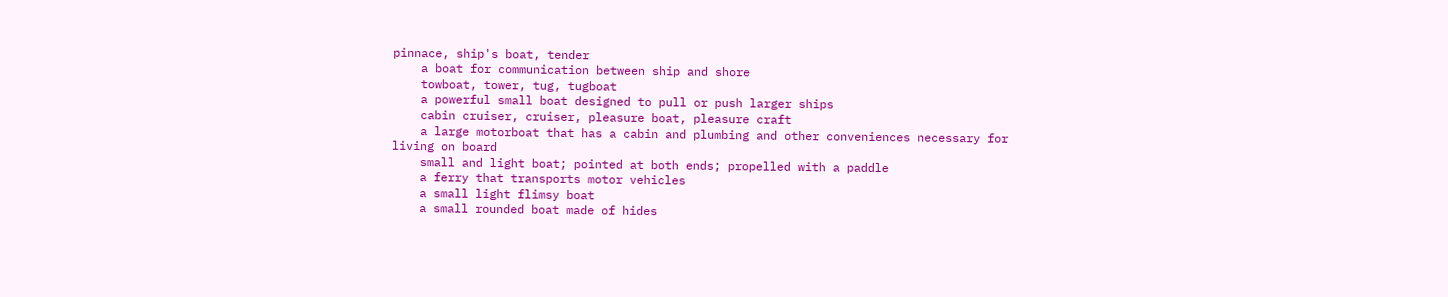pinnace, ship's boat, tender
    a boat for communication between ship and shore
    towboat, tower, tug, tugboat
    a powerful small boat designed to pull or push larger ships
    cabin cruiser, cruiser, pleasure boat, pleasure craft
    a large motorboat that has a cabin and plumbing and other conveniences necessary for living on board
    small and light boat; pointed at both ends; propelled with a paddle
    a ferry that transports motor vehicles
    a small light flimsy boat
    a small rounded boat made of hides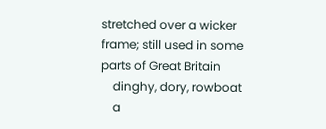stretched over a wicker frame; still used in some parts of Great Britain
    dinghy, dory, rowboat
    a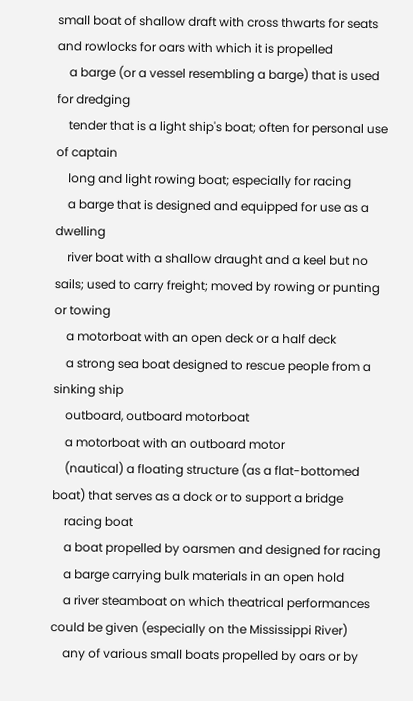small boat of shallow draft with cross thwarts for seats and rowlocks for oars with which it is propelled
    a barge (or a vessel resembling a barge) that is used for dredging
    tender that is a light ship's boat; often for personal use of captain
    long and light rowing boat; especially for racing
    a barge that is designed and equipped for use as a dwelling
    river boat with a shallow draught and a keel but no sails; used to carry freight; moved by rowing or punting or towing
    a motorboat with an open deck or a half deck
    a strong sea boat designed to rescue people from a sinking ship
    outboard, outboard motorboat
    a motorboat with an outboard motor
    (nautical) a floating structure (as a flat-bottomed boat) that serves as a dock or to support a bridge
    racing boat
    a boat propelled by oarsmen and designed for racing
    a barge carrying bulk materials in an open hold
    a river steamboat on which theatrical performances could be given (especially on the Mississippi River)
    any of various small boats propelled by oars or by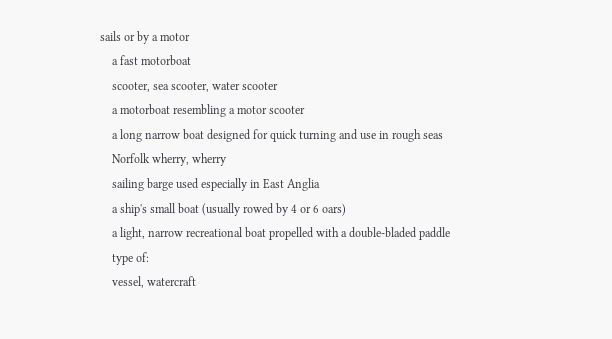sails or by a motor
    a fast motorboat
    scooter, sea scooter, water scooter
    a motorboat resembling a motor scooter
    a long narrow boat designed for quick turning and use in rough seas
    Norfolk wherry, wherry
    sailing barge used especially in East Anglia
    a ship's small boat (usually rowed by 4 or 6 oars)
    a light, narrow recreational boat propelled with a double-bladed paddle
    type of:
    vessel, watercraft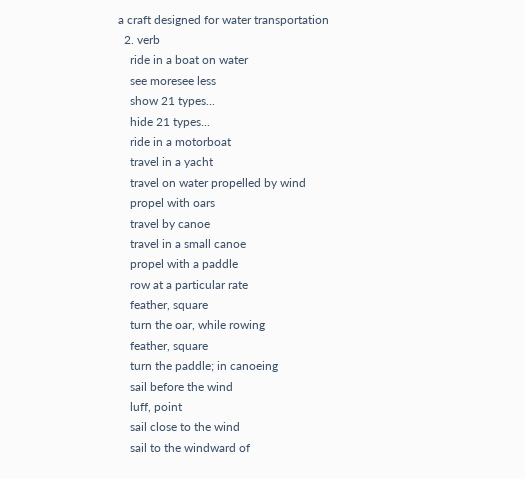a craft designed for water transportation
  2. verb
    ride in a boat on water
    see moresee less
    show 21 types...
    hide 21 types...
    ride in a motorboat
    travel in a yacht
    travel on water propelled by wind
    propel with oars
    travel by canoe
    travel in a small canoe
    propel with a paddle
    row at a particular rate
    feather, square
    turn the oar, while rowing
    feather, square
    turn the paddle; in canoeing
    sail before the wind
    luff, point
    sail close to the wind
    sail to the windward of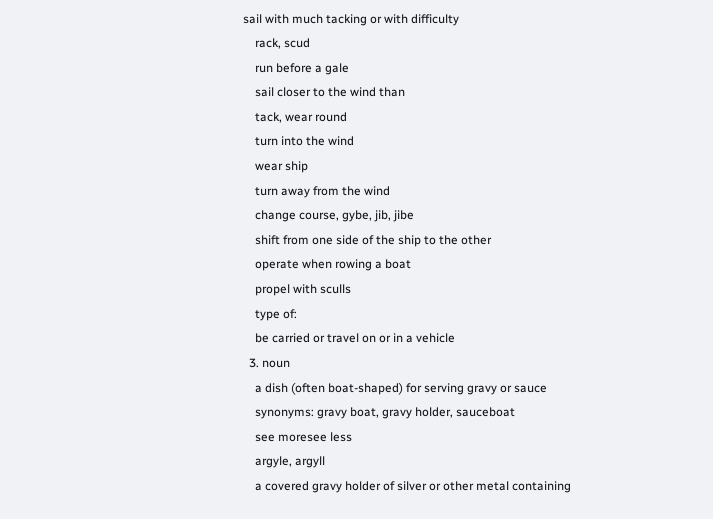sail with much tacking or with difficulty
    rack, scud
    run before a gale
    sail closer to the wind than
    tack, wear round
    turn into the wind
    wear ship
    turn away from the wind
    change course, gybe, jib, jibe
    shift from one side of the ship to the other
    operate when rowing a boat
    propel with sculls
    type of:
    be carried or travel on or in a vehicle
  3. noun
    a dish (often boat-shaped) for serving gravy or sauce
    synonyms: gravy boat, gravy holder, sauceboat
    see moresee less
    argyle, argyll
    a covered gravy holder of silver or other metal containing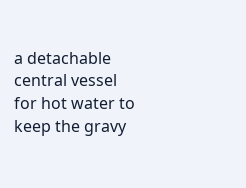a detachable central vessel for hot water to keep the gravy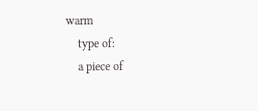warm
    type of:
    a piece of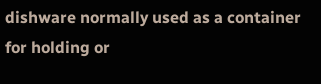dishware normally used as a container for holding or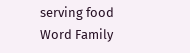serving food
Word Family